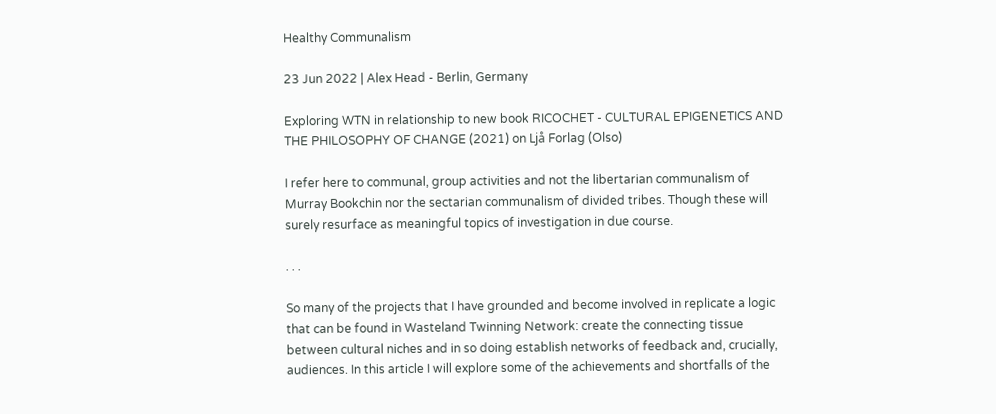Healthy Communalism

23 Jun 2022 | Alex Head - Berlin, Germany

Exploring WTN in relationship to new book RICOCHET - CULTURAL EPIGENETICS AND THE PHILOSOPHY OF CHANGE (2021) on Ljå Forlag (Olso)

I refer here to communal, group activities and not the libertarian communalism of Murray Bookchin nor the sectarian communalism of divided tribes. Though these will surely resurface as meaningful topics of investigation in due course.

. . .

So many of the projects that I have grounded and become involved in replicate a logic that can be found in Wasteland Twinning Network: create the connecting tissue between cultural niches and in so doing establish networks of feedback and, crucially, audiences. In this article I will explore some of the achievements and shortfalls of the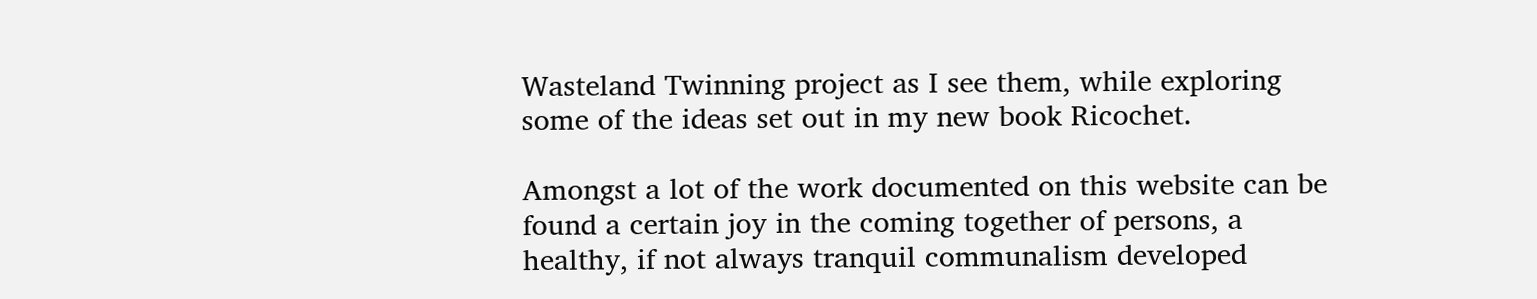Wasteland Twinning project as I see them, while exploring some of the ideas set out in my new book Ricochet.

Amongst a lot of the work documented on this website can be found a certain joy in the coming together of persons, a healthy, if not always tranquil communalism developed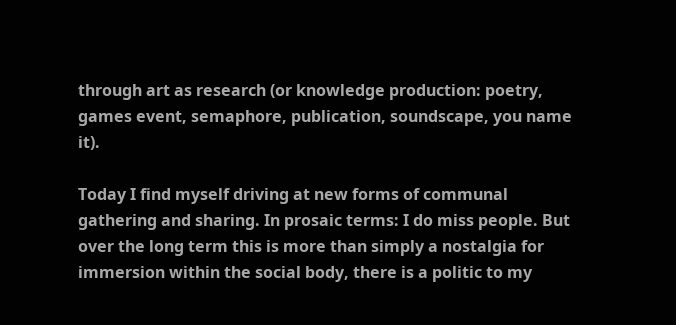through art as research (or knowledge production: poetry, games event, semaphore, publication, soundscape, you name it).

Today I find myself driving at new forms of communal gathering and sharing. In prosaic terms: I do miss people. But over the long term this is more than simply a nostalgia for immersion within the social body, there is a politic to my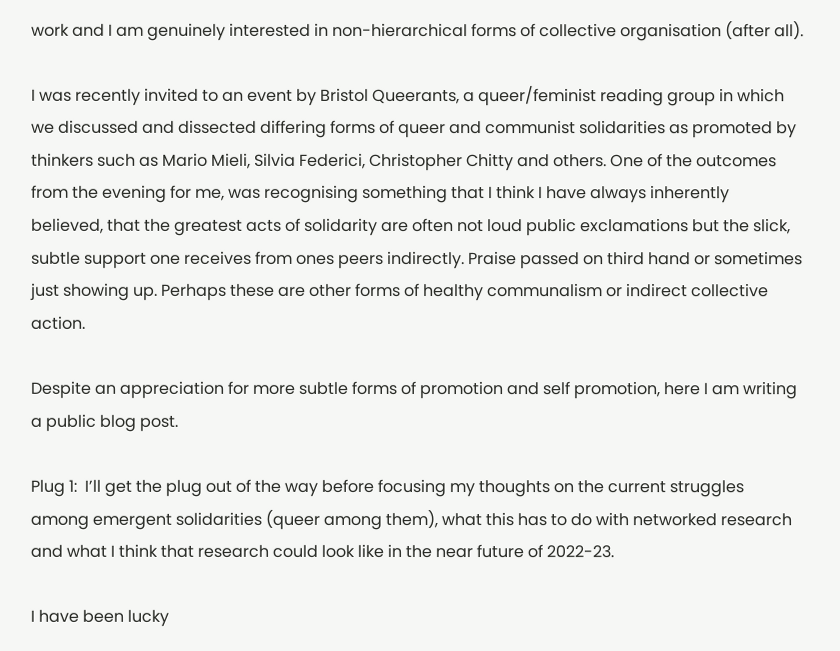work and I am genuinely interested in non-hierarchical forms of collective organisation (after all).

I was recently invited to an event by Bristol Queerants, a queer/feminist reading group in which we discussed and dissected differing forms of queer and communist solidarities as promoted by thinkers such as Mario Mieli, Silvia Federici, Christopher Chitty and others. One of the outcomes from the evening for me, was recognising something that I think I have always inherently believed, that the greatest acts of solidarity are often not loud public exclamations but the slick, subtle support one receives from ones peers indirectly. Praise passed on third hand or sometimes just showing up. Perhaps these are other forms of healthy communalism or indirect collective action.

Despite an appreciation for more subtle forms of promotion and self promotion, here I am writing a public blog post.

Plug 1:  I’ll get the plug out of the way before focusing my thoughts on the current struggles among emergent solidarities (queer among them), what this has to do with networked research and what I think that research could look like in the near future of 2022-23.

I have been lucky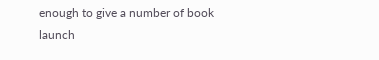enough to give a number of book launch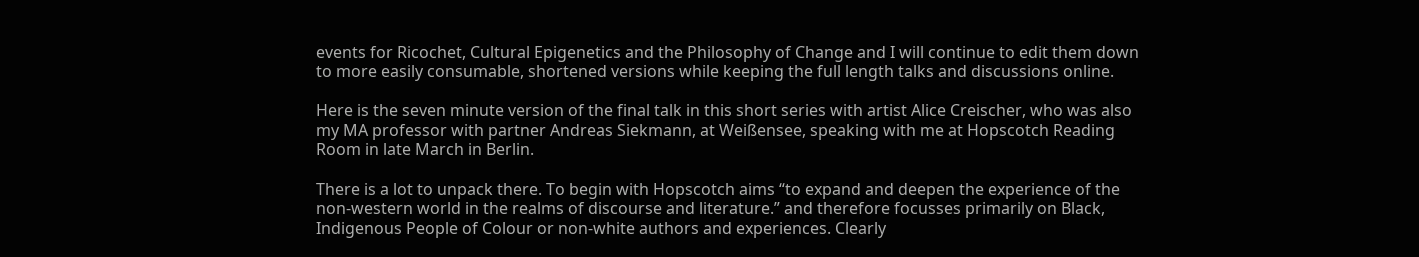events for Ricochet, Cultural Epigenetics and the Philosophy of Change and I will continue to edit them down to more easily consumable, shortened versions while keeping the full length talks and discussions online.

Here is the seven minute version of the final talk in this short series with artist Alice Creischer, who was also my MA professor with partner Andreas Siekmann, at Weißensee, speaking with me at Hopscotch Reading Room in late March in Berlin.

There is a lot to unpack there. To begin with Hopscotch aims “to expand and deepen the experience of the non-western world in the realms of discourse and literature.” and therefore focusses primarily on Black, Indigenous People of Colour or non-white authors and experiences. Clearly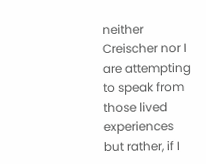neither Creischer nor I are attempting to speak from those lived experiences but rather, if I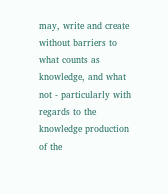may, write and create without barriers to what counts as knowledge, and what not - particularly with regards to the knowledge production of the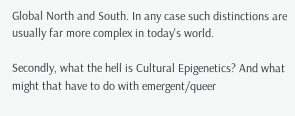Global North and South. In any case such distinctions are usually far more complex in today's world.

Secondly, what the hell is Cultural Epigenetics? And what might that have to do with emergent/queer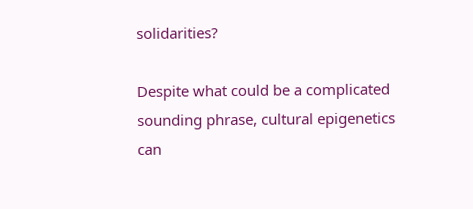solidarities?

Despite what could be a complicated sounding phrase, cultural epigenetics can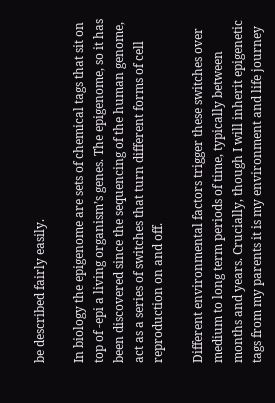be described fairly easily.

In biology the epigenome are sets of chemical tags that sit on top of -epi a living organism’s genes. The epigenome, so it has been discovered since the sequencing of the human genome, act as a series of switches that turn different forms of cell reproduction on and off.

Different environmental factors trigger these switches over medium to long term periods of time, typically between months and years. Crucially, though I will inherit epigenetic tags from my parents it is my environment and life journey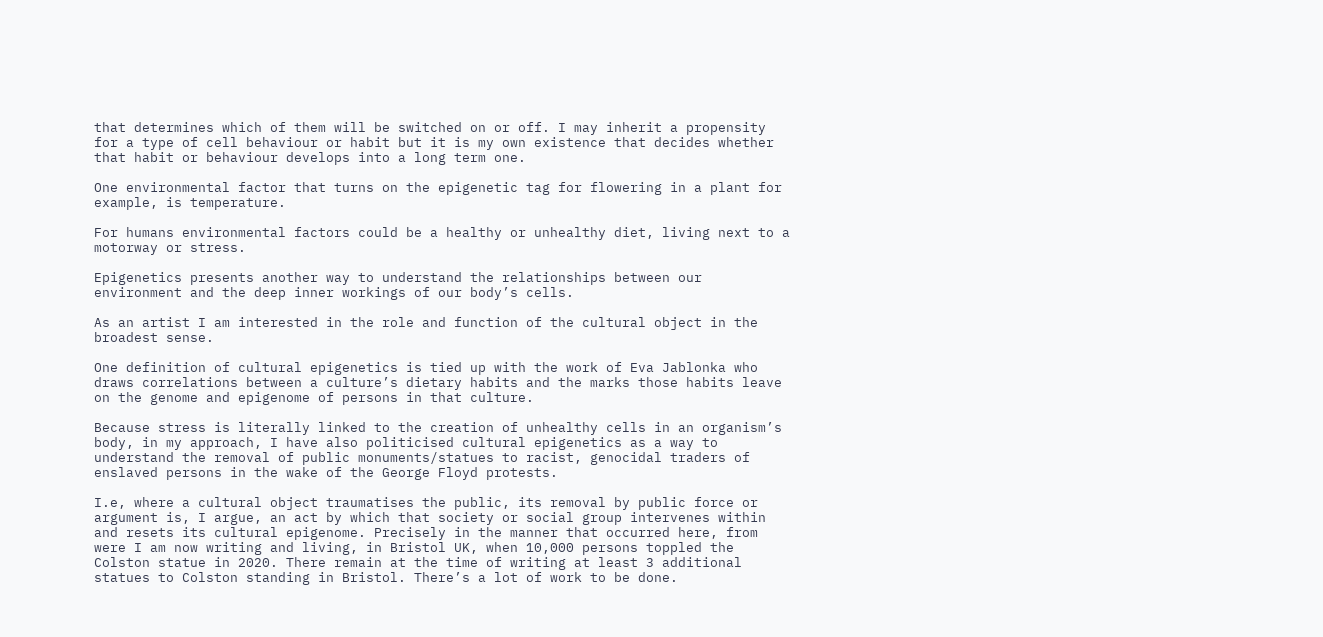that determines which of them will be switched on or off. I may inherit a propensity for a type of cell behaviour or habit but it is my own existence that decides whether that habit or behaviour develops into a long term one.

One environmental factor that turns on the epigenetic tag for flowering in a plant for example, is temperature.

For humans environmental factors could be a healthy or unhealthy diet, living next to a motorway or stress.

Epigenetics presents another way to understand the relationships between our environment and the deep inner workings of our body’s cells.

As an artist I am interested in the role and function of the cultural object in the broadest sense.

One definition of cultural epigenetics is tied up with the work of Eva Jablonka who draws correlations between a culture’s dietary habits and the marks those habits leave on the genome and epigenome of persons in that culture.

Because stress is literally linked to the creation of unhealthy cells in an organism’s body, in my approach, I have also politicised cultural epigenetics as a way to understand the removal of public monuments/statues to racist, genocidal traders of enslaved persons in the wake of the George Floyd protests.

I.e, where a cultural object traumatises the public, its removal by public force or argument is, I argue, an act by which that society or social group intervenes within and resets its cultural epigenome. Precisely in the manner that occurred here, from were I am now writing and living, in Bristol UK, when 10,000 persons toppled the Colston statue in 2020. There remain at the time of writing at least 3 additional statues to Colston standing in Bristol. There’s a lot of work to be done.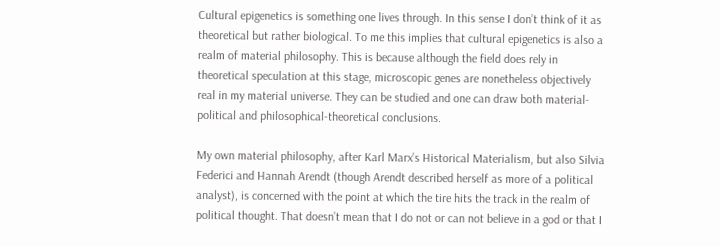Cultural epigenetics is something one lives through. In this sense I don’t think of it as theoretical but rather biological. To me this implies that cultural epigenetics is also a realm of material philosophy. This is because although the field does rely in theoretical speculation at this stage, microscopic genes are nonetheless objectively real in my material universe. They can be studied and one can draw both material-political and philosophical-theoretical conclusions.

My own material philosophy, after Karl Marx’s Historical Materialism, but also Silvia Federici and Hannah Arendt (though Arendt described herself as more of a political analyst), is concerned with the point at which the tire hits the track in the realm of political thought. That doesn’t mean that I do not or can not believe in a god or that I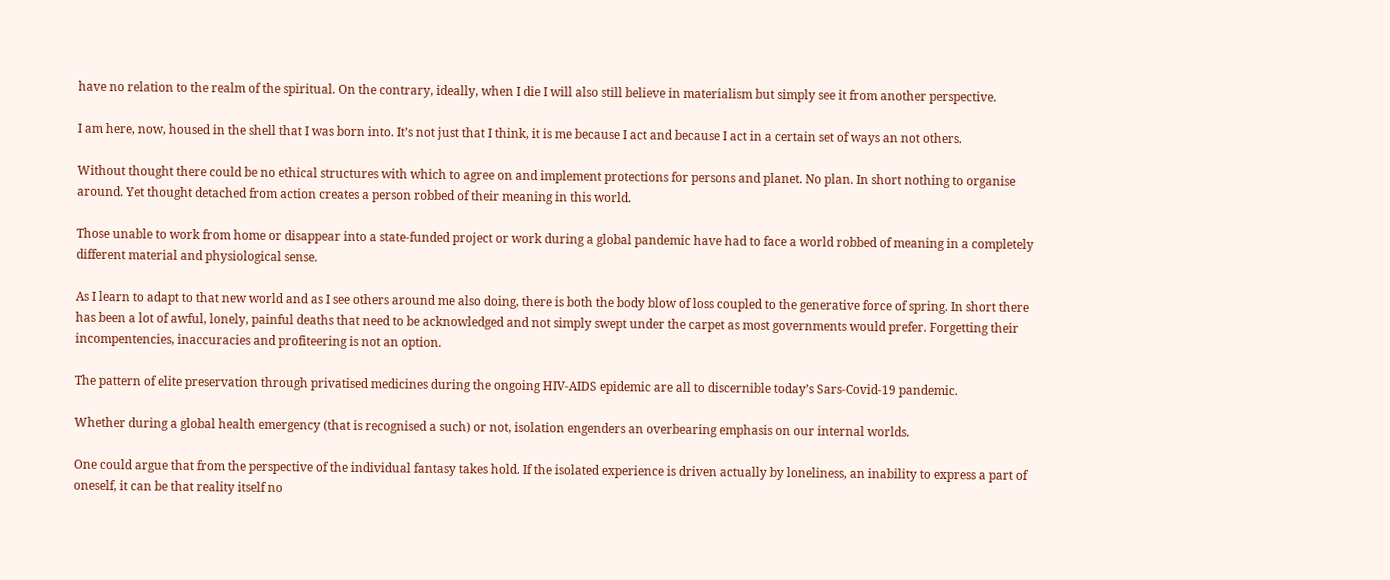have no relation to the realm of the spiritual. On the contrary, ideally, when I die I will also still believe in materialism but simply see it from another perspective.

I am here, now, housed in the shell that I was born into. It’s not just that I think, it is me because I act and because I act in a certain set of ways an not others.

Without thought there could be no ethical structures with which to agree on and implement protections for persons and planet. No plan. In short nothing to organise around. Yet thought detached from action creates a person robbed of their meaning in this world.

Those unable to work from home or disappear into a state-funded project or work during a global pandemic have had to face a world robbed of meaning in a completely different material and physiological sense.

As I learn to adapt to that new world and as I see others around me also doing, there is both the body blow of loss coupled to the generative force of spring. In short there has been a lot of awful, lonely, painful deaths that need to be acknowledged and not simply swept under the carpet as most governments would prefer. Forgetting their incompentencies, inaccuracies and profiteering is not an option.

The pattern of elite preservation through privatised medicines during the ongoing HIV-AIDS epidemic are all to discernible today’s Sars-Covid-19 pandemic.

Whether during a global health emergency (that is recognised a such) or not, isolation engenders an overbearing emphasis on our internal worlds.

One could argue that from the perspective of the individual fantasy takes hold. If the isolated experience is driven actually by loneliness, an inability to express a part of oneself, it can be that reality itself no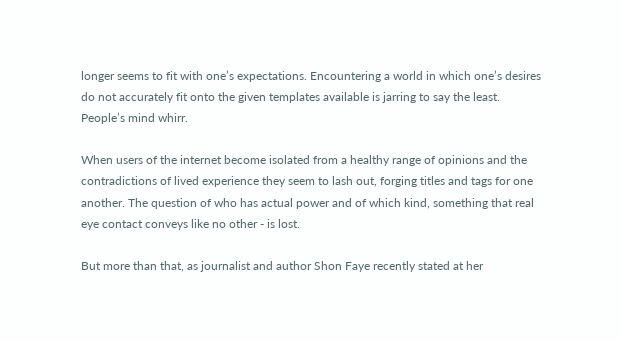longer seems to fit with one’s expectations. Encountering a world in which one’s desires do not accurately fit onto the given templates available is jarring to say the least. People’s mind whirr.

When users of the internet become isolated from a healthy range of opinions and the contradictions of lived experience they seem to lash out, forging titles and tags for one another. The question of who has actual power and of which kind, something that real eye contact conveys like no other - is lost.

But more than that, as journalist and author Shon Faye recently stated at her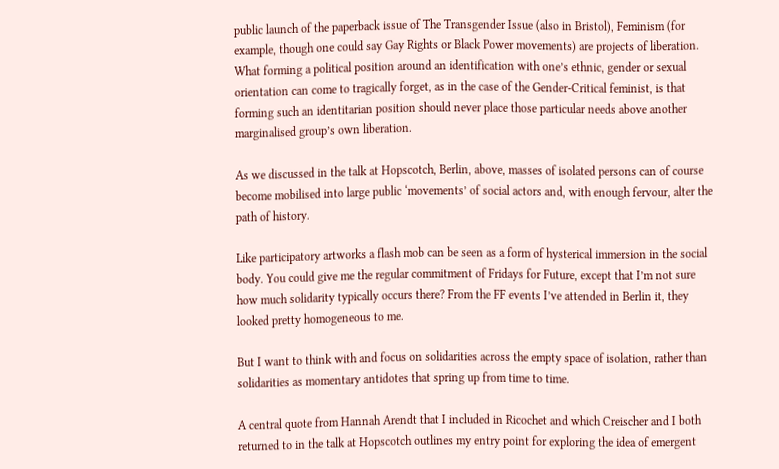public launch of the paperback issue of The Transgender Issue (also in Bristol), Feminism (for example, though one could say Gay Rights or Black Power movements) are projects of liberation. What forming a political position around an identification with one’s ethnic, gender or sexual orientation can come to tragically forget, as in the case of the Gender-Critical feminist, is that forming such an identitarian position should never place those particular needs above another marginalised group’s own liberation.

As we discussed in the talk at Hopscotch, Berlin, above, masses of isolated persons can of course become mobilised into large public ‘movements’ of social actors and, with enough fervour, alter the path of history.

Like participatory artworks a flash mob can be seen as a form of hysterical immersion in the social body. You could give me the regular commitment of Fridays for Future, except that I’m not sure how much solidarity typically occurs there? From the FF events I’ve attended in Berlin it, they looked pretty homogeneous to me.

But I want to think with and focus on solidarities across the empty space of isolation, rather than solidarities as momentary antidotes that spring up from time to time.

A central quote from Hannah Arendt that I included in Ricochet and which Creischer and I both returned to in the talk at Hopscotch outlines my entry point for exploring the idea of emergent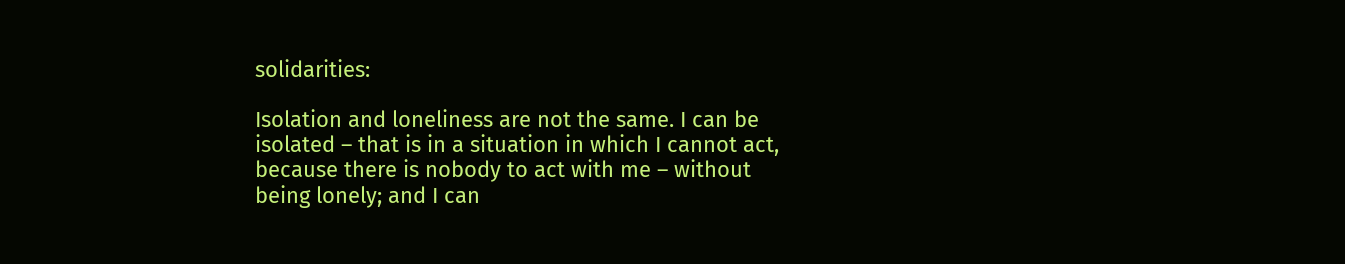solidarities:

Isolation and loneliness are not the same. I can be isolated – that is in a situation in which I cannot act, because there is nobody to act with me – without being lonely; and I can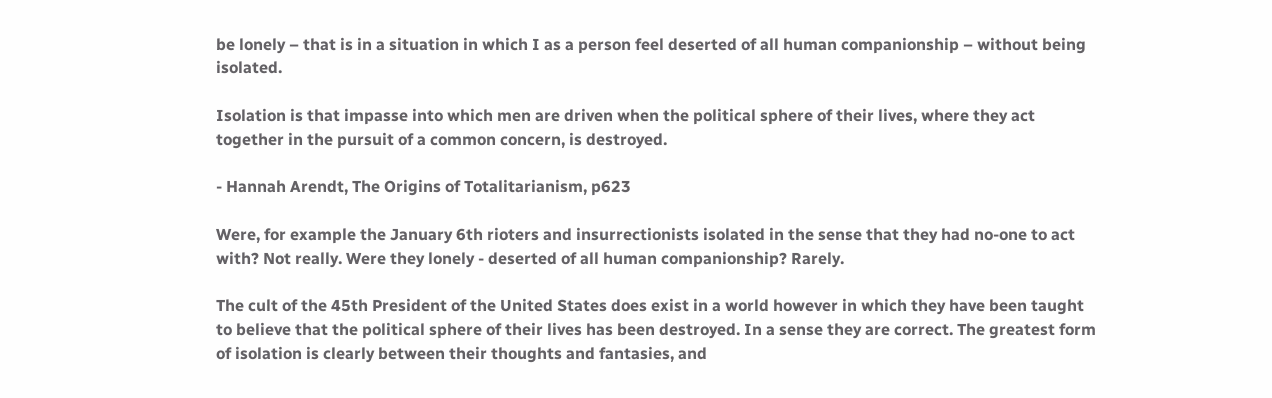be lonely – that is in a situation in which I as a person feel deserted of all human companionship – without being isolated.

Isolation is that impasse into which men are driven when the political sphere of their lives, where they act together in the pursuit of a common concern, is destroyed.

- Hannah Arendt, The Origins of Totalitarianism, p623

Were, for example the January 6th rioters and insurrectionists isolated in the sense that they had no-one to act with? Not really. Were they lonely - deserted of all human companionship? Rarely.

The cult of the 45th President of the United States does exist in a world however in which they have been taught to believe that the political sphere of their lives has been destroyed. In a sense they are correct. The greatest form of isolation is clearly between their thoughts and fantasies, and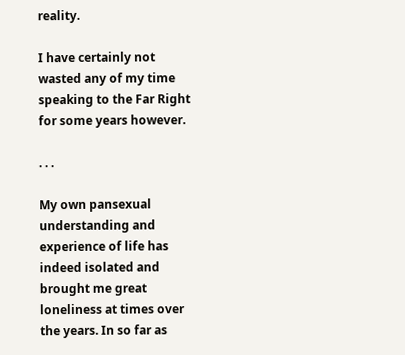reality.

I have certainly not wasted any of my time speaking to the Far Right for some years however.

. . .

My own pansexual understanding and experience of life has indeed isolated and brought me great loneliness at times over the years. In so far as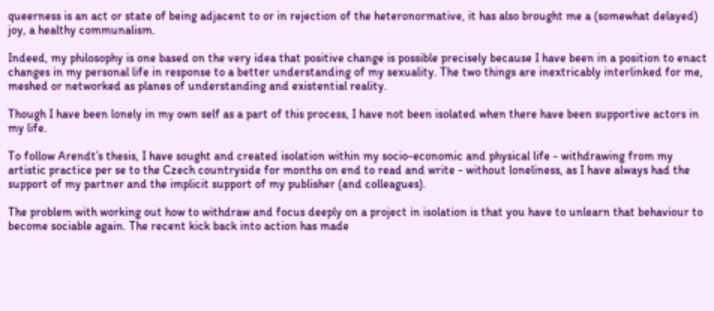queerness is an act or state of being adjacent to or in rejection of the heteronormative, it has also brought me a (somewhat delayed) joy, a healthy communalism.

Indeed, my philosophy is one based on the very idea that positive change is possible precisely because I have been in a position to enact changes in my personal life in response to a better understanding of my sexuality. The two things are inextricably interlinked for me, meshed or networked as planes of understanding and existential reality.

Though I have been lonely in my own self as a part of this process, I have not been isolated when there have been supportive actors in my life.

To follow Arendt’s thesis, I have sought and created isolation within my socio-economic and physical life - withdrawing from my artistic practice per se to the Czech countryside for months on end to read and write - without loneliness, as I have always had the support of my partner and the implicit support of my publisher (and colleagues).

The problem with working out how to withdraw and focus deeply on a project in isolation is that you have to unlearn that behaviour to become sociable again. The recent kick back into action has made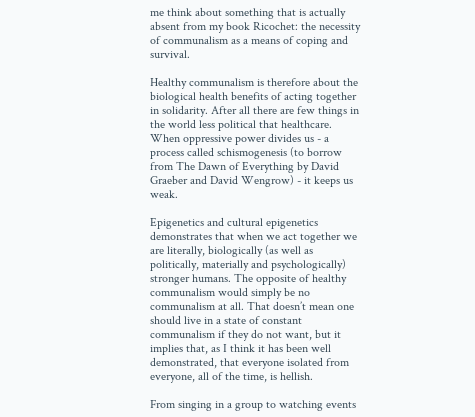me think about something that is actually absent from my book Ricochet: the necessity of communalism as a means of coping and survival.

Healthy communalism is therefore about the biological health benefits of acting together in solidarity. After all there are few things in the world less political that healthcare. When oppressive power divides us - a process called schismogenesis (to borrow from The Dawn of Everything by David Graeber and David Wengrow) - it keeps us weak.

Epigenetics and cultural epigenetics demonstrates that when we act together we are literally, biologically (as well as politically, materially and psychologically) stronger humans. The opposite of healthy communalism would simply be no communalism at all. That doesn’t mean one should live in a state of constant communalism if they do not want, but it implies that, as I think it has been well demonstrated, that everyone isolated from everyone, all of the time, is hellish.

From singing in a group to watching events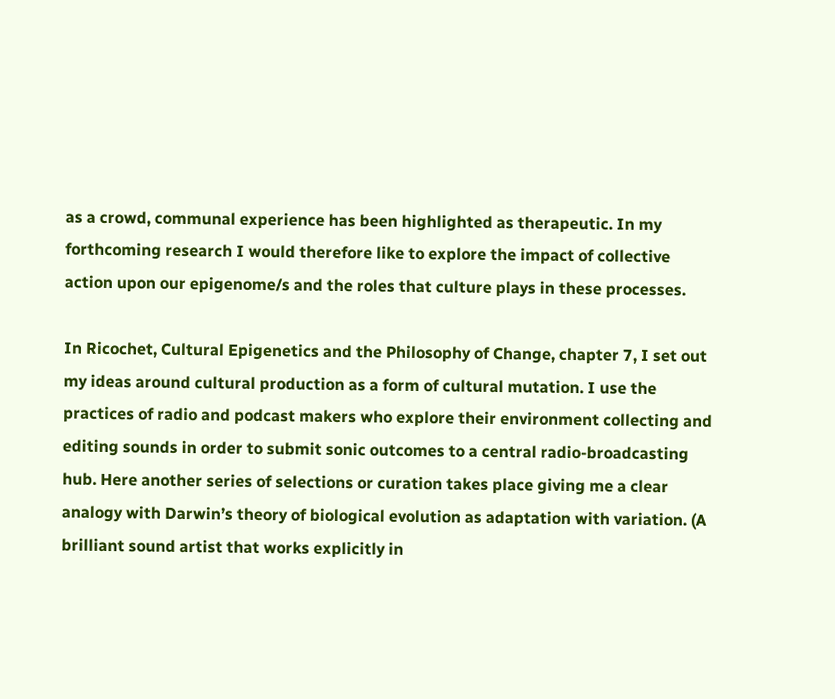as a crowd, communal experience has been highlighted as therapeutic. In my forthcoming research I would therefore like to explore the impact of collective action upon our epigenome/s and the roles that culture plays in these processes.

In Ricochet, Cultural Epigenetics and the Philosophy of Change, chapter 7, I set out my ideas around cultural production as a form of cultural mutation. I use the practices of radio and podcast makers who explore their environment collecting and editing sounds in order to submit sonic outcomes to a central radio-broadcasting hub. Here another series of selections or curation takes place giving me a clear analogy with Darwin’s theory of biological evolution as adaptation with variation. (A brilliant sound artist that works explicitly in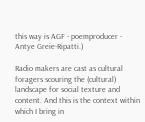this way is AGF - poemproducer - Antye Greie-Ripatti.)

Radio makers are cast as cultural foragers scouring the (cultural) landscape for social texture and content. And this is the context within which I bring in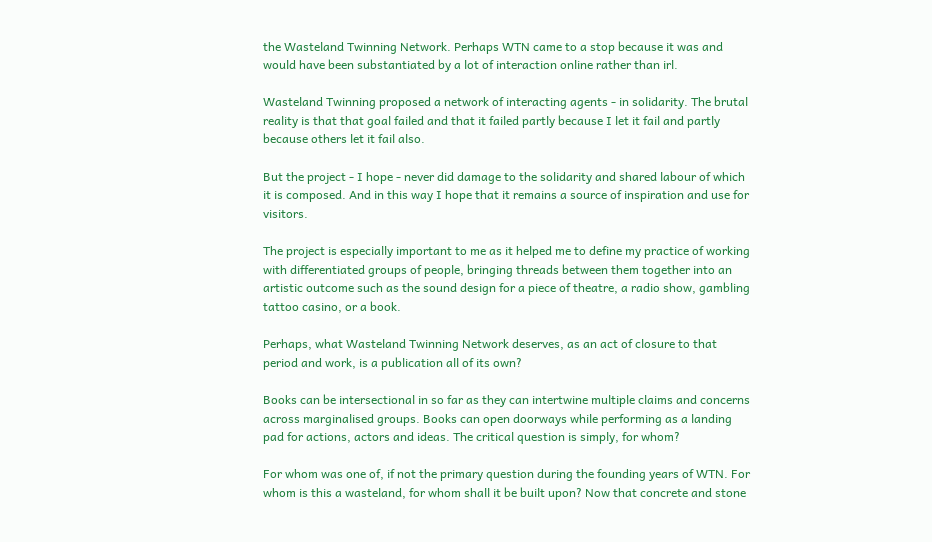the Wasteland Twinning Network. Perhaps WTN came to a stop because it was and would have been substantiated by a lot of interaction online rather than irl.

Wasteland Twinning proposed a network of interacting agents - in solidarity. The brutal reality is that that goal failed and that it failed partly because I let it fail and partly because others let it fail also.

But the project - I hope - never did damage to the solidarity and shared labour of which it is composed. And in this way I hope that it remains a source of inspiration and use for visitors.

The project is especially important to me as it helped me to define my practice of working with differentiated groups of people, bringing threads between them together into an artistic outcome such as the sound design for a piece of theatre, a radio show, gambling tattoo casino, or a book.

Perhaps, what Wasteland Twinning Network deserves, as an act of closure to that period and work, is a publication all of its own?

Books can be intersectional in so far as they can intertwine multiple claims and concerns across marginalised groups. Books can open doorways while performing as a landing pad for actions, actors and ideas. The critical question is simply, for whom?

For whom was one of, if not the primary question during the founding years of WTN. For whom is this a wasteland, for whom shall it be built upon? Now that concrete and stone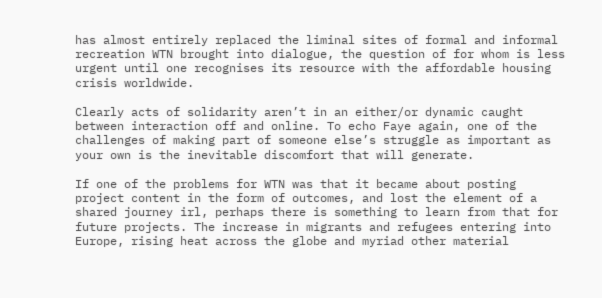has almost entirely replaced the liminal sites of formal and informal recreation WTN brought into dialogue, the question of for whom is less urgent until one recognises its resource with the affordable housing crisis worldwide.

Clearly acts of solidarity aren’t in an either/or dynamic caught between interaction off and online. To echo Faye again, one of the challenges of making part of someone else’s struggle as important as your own is the inevitable discomfort that will generate.

If one of the problems for WTN was that it became about posting project content in the form of outcomes, and lost the element of a shared journey irl, perhaps there is something to learn from that for future projects. The increase in migrants and refugees entering into Europe, rising heat across the globe and myriad other material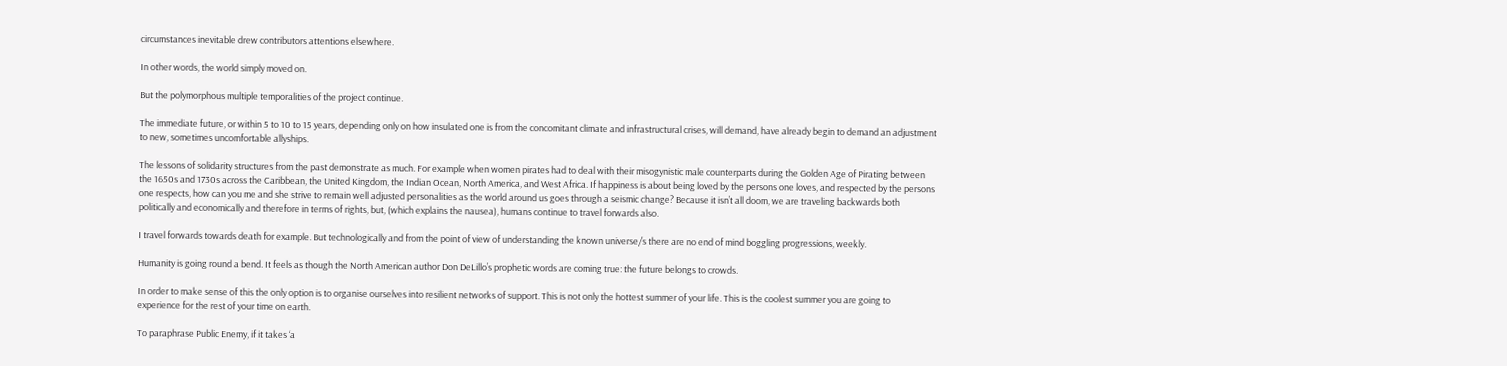circumstances inevitable drew contributors attentions elsewhere.

In other words, the world simply moved on.

But the polymorphous multiple temporalities of the project continue.

The immediate future, or within 5 to 10 to 15 years, depending only on how insulated one is from the concomitant climate and infrastructural crises, will demand, have already begin to demand an adjustment to new, sometimes uncomfortable allyships.

The lessons of solidarity structures from the past demonstrate as much. For example when women pirates had to deal with their misogynistic male counterparts during the Golden Age of Pirating between the 1650s and 1730s across the Caribbean, the United Kingdom, the Indian Ocean, North America, and West Africa. If happiness is about being loved by the persons one loves, and respected by the persons one respects, how can you me and she strive to remain well adjusted personalities as the world around us goes through a seismic change? Because it isn’t all doom, we are traveling backwards both politically and economically and therefore in terms of rights, but, (which explains the nausea), humans continue to travel forwards also.

I travel forwards towards death for example. But technologically and from the point of view of understanding the known universe/s there are no end of mind boggling progressions, weekly.

Humanity is going round a bend. It feels as though the North American author Don DeLillo’s prophetic words are coming true: the future belongs to crowds.

In order to make sense of this the only option is to organise ourselves into resilient networks of support. This is not only the hottest summer of your life. This is the coolest summer you are going to experience for the rest of your time on earth.

To paraphrase Public Enemy, if it takes ‘a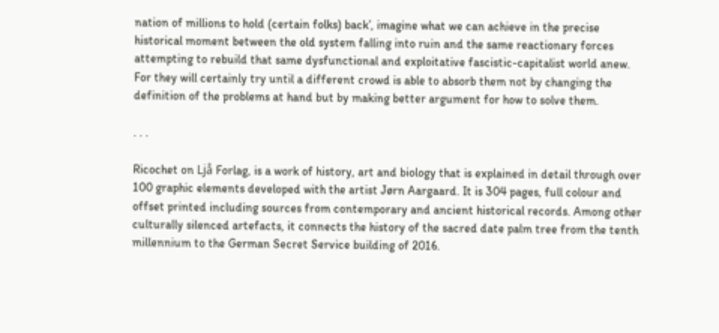nation of millions to hold (certain folks) back’, imagine what we can achieve in the precise historical moment between the old system falling into ruin and the same reactionary forces attempting to rebuild that same dysfunctional and exploitative fascistic-capitalist world anew. For they will certainly try until a different crowd is able to absorb them not by changing the definition of the problems at hand but by making better argument for how to solve them.

. . .

Ricochet on Ljå Forlag, is a work of history, art and biology that is explained in detail through over 100 graphic elements developed with the artist Jørn Aargaard. It is 304 pages, full colour and offset printed including sources from contemporary and ancient historical records. Among other culturally silenced artefacts, it connects the history of the sacred date palm tree from the tenth millennium to the German Secret Service building of 2016.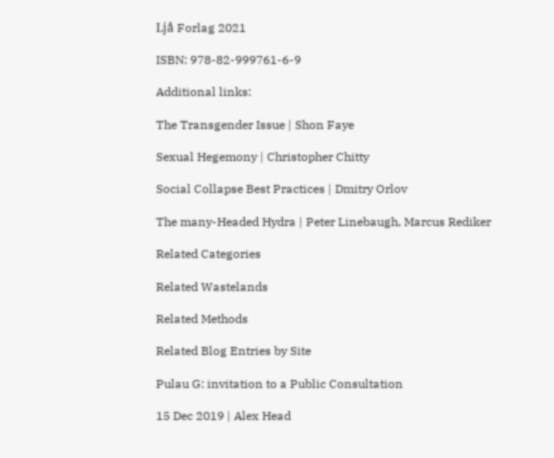Ljå Forlag 2021

ISBN: 978-82-999761-6-9

Additional links:

The Transgender Issue | Shon Faye

Sexual Hegemony | Christopher Chitty

Social Collapse Best Practices | Dmitry Orlov

The many-Headed Hydra | Peter Linebaugh, Marcus Rediker

Related Categories

Related Wastelands

Related Methods

Related Blog Entries by Site

Pulau G: invitation to a Public Consultation

15 Dec 2019 | Alex Head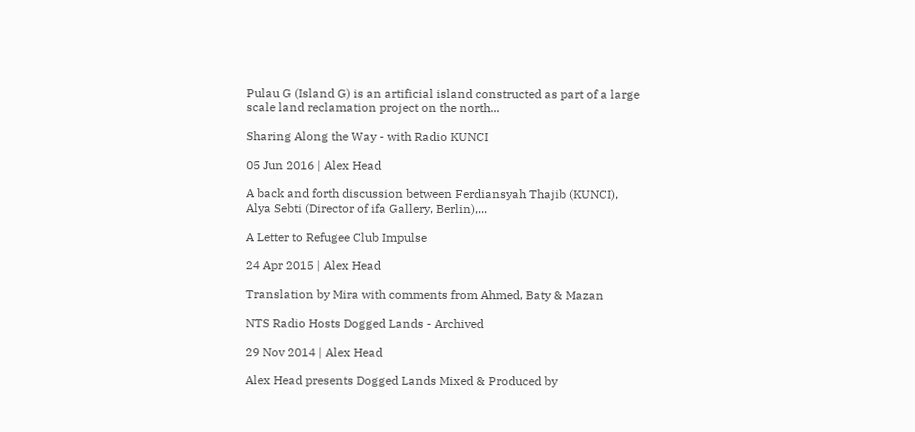Pulau G (Island G) is an artificial island constructed as part of a large scale land reclamation project on the north...

Sharing Along the Way - with Radio KUNCI

05 Jun 2016 | Alex Head

A back and forth discussion between Ferdiansyah Thajib (KUNCI), Alya Sebti (Director of ifa Gallery, Berlin),...

A Letter to Refugee Club Impulse

24 Apr 2015 | Alex Head

Translation by Mira with comments from Ahmed, Baty & Mazan

NTS Radio Hosts Dogged Lands - Archived

29 Nov 2014 | Alex Head

Alex Head presents Dogged Lands Mixed & Produced by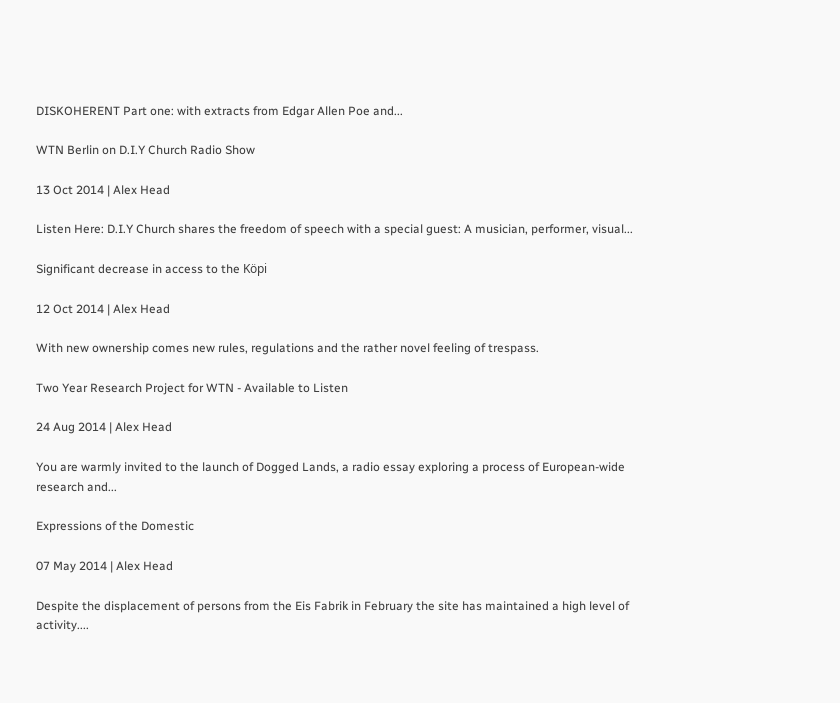DISKOHERENT Part one: with extracts from Edgar Allen Poe and...

WTN Berlin on D.I.Y Church Radio Show

13 Oct 2014 | Alex Head

Listen Here: D.I.Y Church shares the freedom of speech with a special guest: A musician, performer, visual...

Significant decrease in access to the Köpi

12 Oct 2014 | Alex Head

With new ownership comes new rules, regulations and the rather novel feeling of trespass.

Two Year Research Project for WTN - Available to Listen

24 Aug 2014 | Alex Head

You are warmly invited to the launch of Dogged Lands, a radio essay exploring a process of European-wide research and...

Expressions of the Domestic

07 May 2014 | Alex Head

Despite the displacement of persons from the Eis Fabrik in February the site has maintained a high level of activity....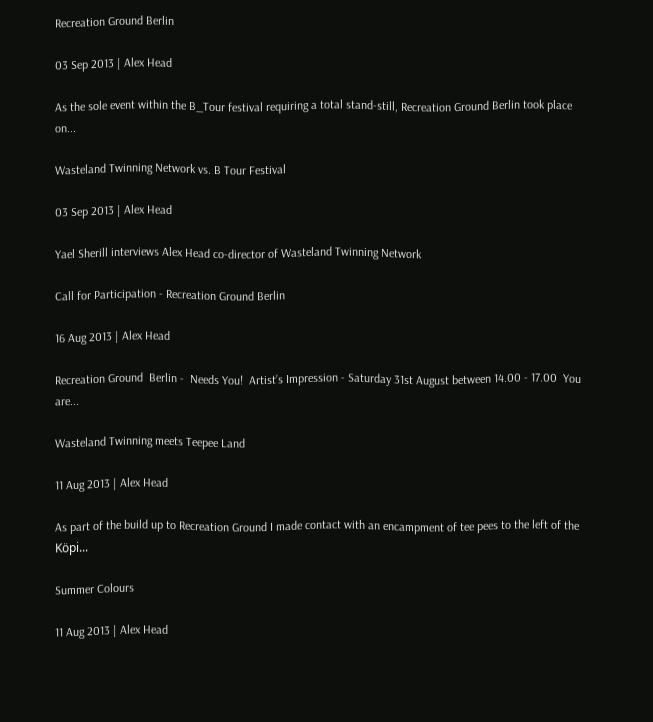Recreation Ground Berlin

03 Sep 2013 | Alex Head

As the sole event within the B_Tour festival requiring a total stand-still, Recreation Ground Berlin took place on...

Wasteland Twinning Network vs. B Tour Festival

03 Sep 2013 | Alex Head

Yael Sherill interviews Alex Head co-director of Wasteland Twinning Network

Call for Participation - Recreation Ground Berlin

16 Aug 2013 | Alex Head

Recreation Ground  Berlin -  Needs You!  Artist’s Impression - Saturday 31st August between 14.00 - 17.00  You are...

Wasteland Twinning meets Teepee Land

11 Aug 2013 | Alex Head

As part of the build up to Recreation Ground I made contact with an encampment of tee pees to the left of the Köpi...

Summer Colours

11 Aug 2013 | Alex Head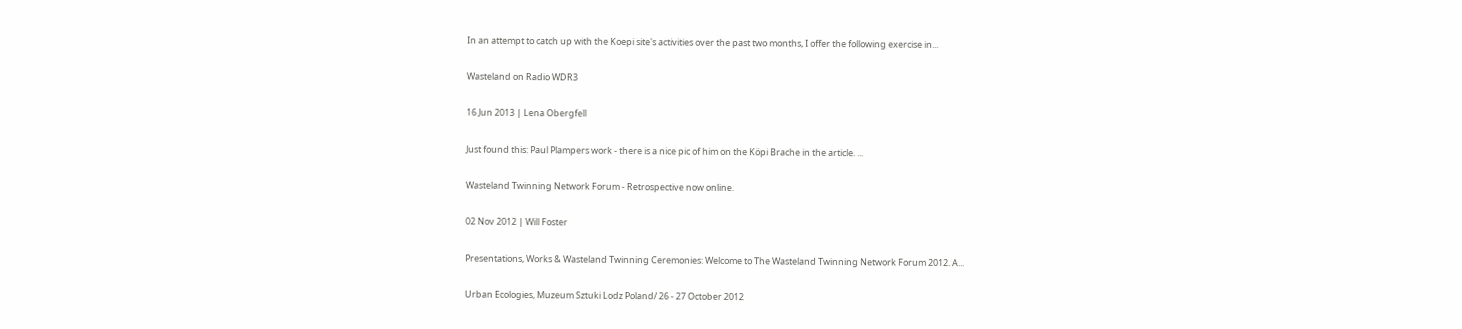In an attempt to catch up with the Koepi site's activities over the past two months, I offer the following exercise in...

Wasteland on Radio WDR3

16 Jun 2013 | Lena Obergfell

Just found this: Paul Plampers work - there is a nice pic of him on the Köpi Brache in the article. ...

Wasteland Twinning Network Forum - Retrospective now online.

02 Nov 2012 | Will Foster

Presentations, Works & Wasteland Twinning Ceremonies: Welcome to The Wasteland Twinning Network Forum 2012. A...

Urban Ecologies, Muzeum Sztuki Lodz Poland/ 26 - 27 October 2012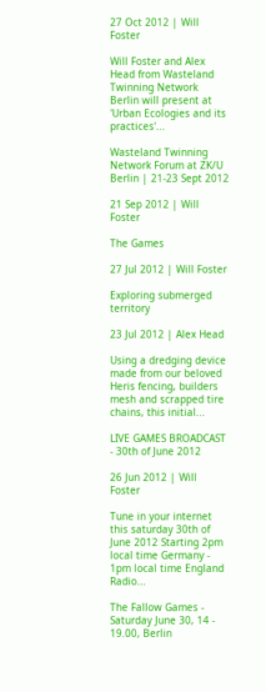27 Oct 2012 | Will Foster

Will Foster and Alex Head from Wasteland Twinning Network Berlin will present at 'Urban Ecologies and its practices'...

Wasteland Twinning Network Forum at ZK/U Berlin | 21-23 Sept 2012

21 Sep 2012 | Will Foster

The Games

27 Jul 2012 | Will Foster

Exploring submerged territory

23 Jul 2012 | Alex Head

Using a dredging device made from our beloved Heris fencing, builders mesh and scrapped tire chains, this initial...

LIVE GAMES BROADCAST - 30th of June 2012

26 Jun 2012 | Will Foster

Tune in your internet this saturday 30th of June 2012 Starting 2pm local time Germany - 1pm local time England Radio...

The Fallow Games - Saturday June 30, 14 - 19.00, Berlin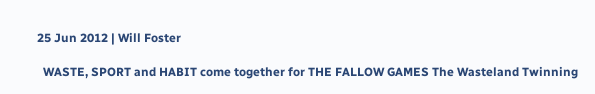25 Jun 2012 | Will Foster

  WASTE, SPORT and HABIT come together for THE FALLOW GAMES The Wasteland Twinning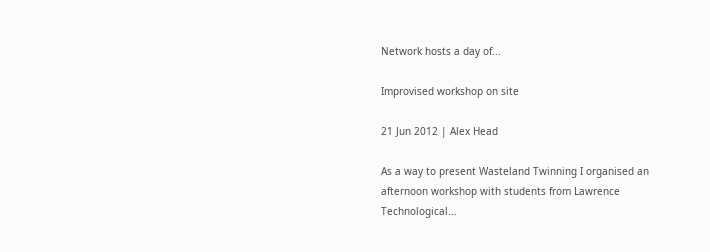Network hosts a day of...

Improvised workshop on site

21 Jun 2012 | Alex Head

As a way to present Wasteland Twinning I organised an afternoon workshop with students from Lawrence Technological...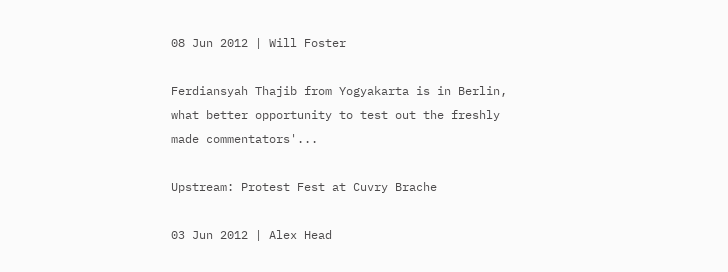08 Jun 2012 | Will Foster

Ferdiansyah Thajib from Yogyakarta is in Berlin, what better opportunity to test out the freshly made commentators'...

Upstream: Protest Fest at Cuvry Brache

03 Jun 2012 | Alex Head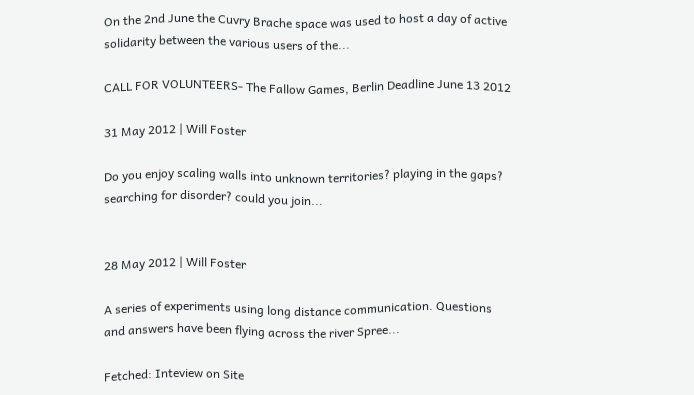On the 2nd June the Cuvry Brache space was used to host a day of active solidarity between the various users of the...

CALL FOR VOLUNTEERS- The Fallow Games, Berlin Deadline June 13 2012

31 May 2012 | Will Foster

Do you enjoy scaling walls into unknown territories? playing in the gaps? searching for disorder? could you join...


28 May 2012 | Will Foster

A series of experiments using long distance communication. Questions and answers have been flying across the river Spree...

Fetched: Inteview on Site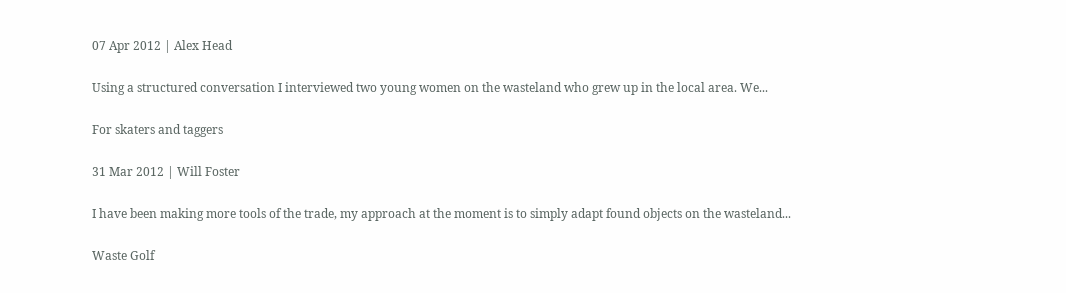07 Apr 2012 | Alex Head

Using a structured conversation I interviewed two young women on the wasteland who grew up in the local area. We...

For skaters and taggers

31 Mar 2012 | Will Foster

I have been making more tools of the trade, my approach at the moment is to simply adapt found objects on the wasteland...

Waste Golf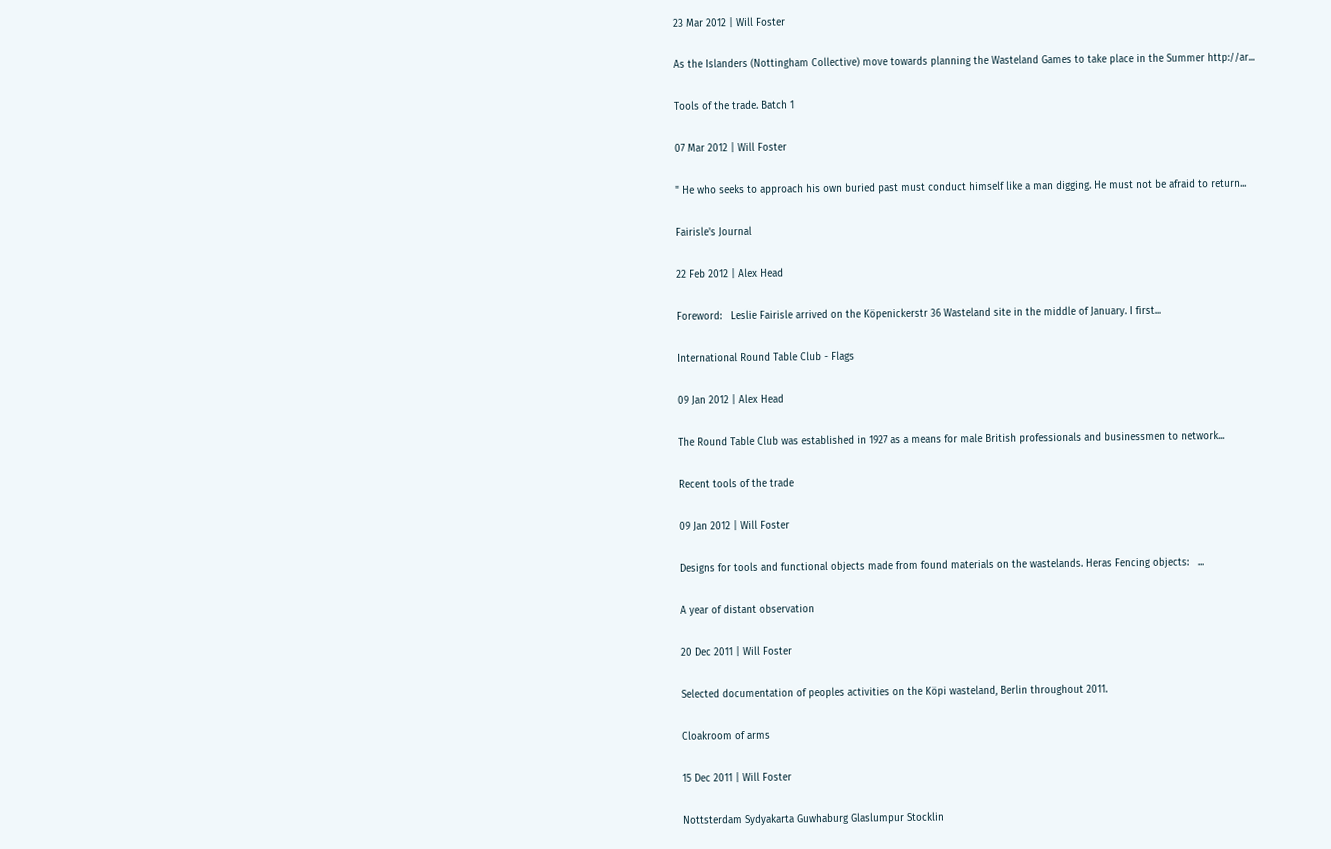23 Mar 2012 | Will Foster

As the Islanders (Nottingham Collective) move towards planning the Wasteland Games to take place in the Summer http://ar...

Tools of the trade. Batch 1

07 Mar 2012 | Will Foster

" He who seeks to approach his own buried past must conduct himself like a man digging. He must not be afraid to return...

Fairisle's Journal

22 Feb 2012 | Alex Head

Foreword:   Leslie Fairisle arrived on the Köpenickerstr 36 Wasteland site in the middle of January. I first...

International Round Table Club - Flags

09 Jan 2012 | Alex Head

The Round Table Club was established in 1927 as a means for male British professionals and businessmen to network...

Recent tools of the trade

09 Jan 2012 | Will Foster

Designs for tools and functional objects made from found materials on the wastelands. Heras Fencing objects:   ...

A year of distant observation

20 Dec 2011 | Will Foster

Selected documentation of peoples activities on the Köpi wasteland, Berlin throughout 2011.

Cloakroom of arms

15 Dec 2011 | Will Foster

Nottsterdam Sydyakarta Guwhaburg Glaslumpur Stocklin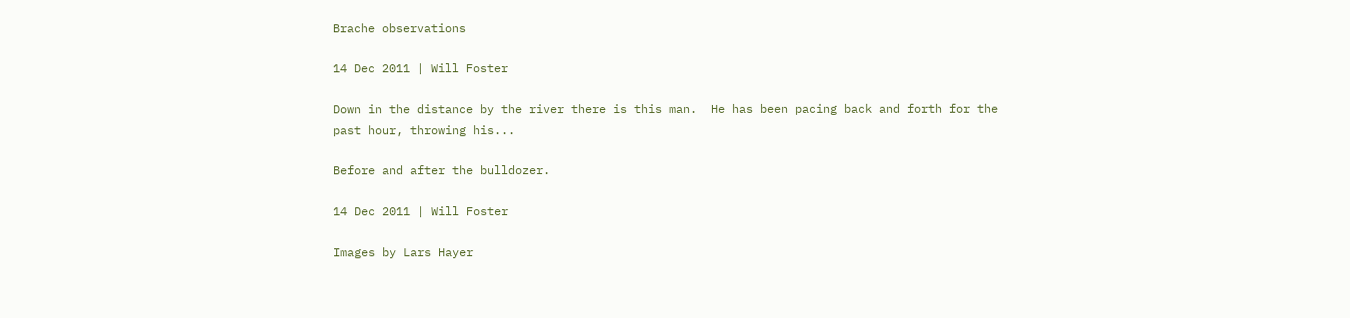Brache observations

14 Dec 2011 | Will Foster

Down in the distance by the river there is this man.  He has been pacing back and forth for the past hour, throwing his...

Before and after the bulldozer.

14 Dec 2011 | Will Foster

Images by Lars Hayer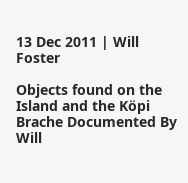13 Dec 2011 | Will Foster

Objects found on the Island and the Köpi Brache Documented By Will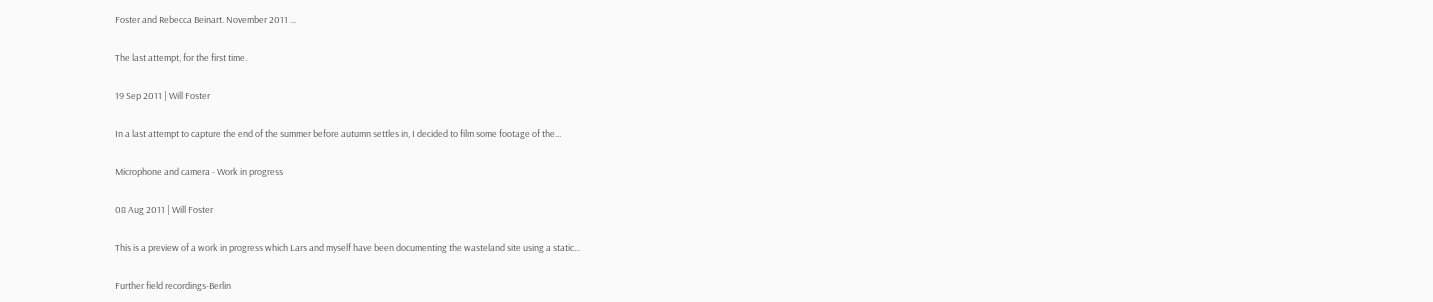Foster and Rebecca Beinart. November 2011 ...

The last attempt, for the first time.

19 Sep 2011 | Will Foster

In a last attempt to capture the end of the summer before autumn settles in, I decided to film some footage of the...

Microphone and camera - Work in progress

08 Aug 2011 | Will Foster

This is a preview of a work in progress which Lars and myself have been documenting the wasteland site using a static...

Further field recordings-Berlin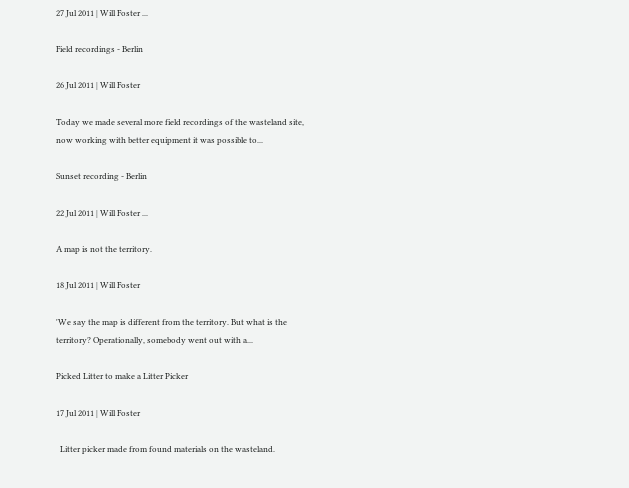27 Jul 2011 | Will Foster ...

Field recordings - Berlin

26 Jul 2011 | Will Foster

Today we made several more field recordings of the wasteland site, now working with better equipment it was possible to...

Sunset recording - Berlin

22 Jul 2011 | Will Foster ...

A map is not the territory.

18 Jul 2011 | Will Foster

'We say the map is different from the territory. But what is the territory? Operationally, somebody went out with a...

Picked Litter to make a Litter Picker

17 Jul 2011 | Will Foster

  Litter picker made from found materials on the wasteland.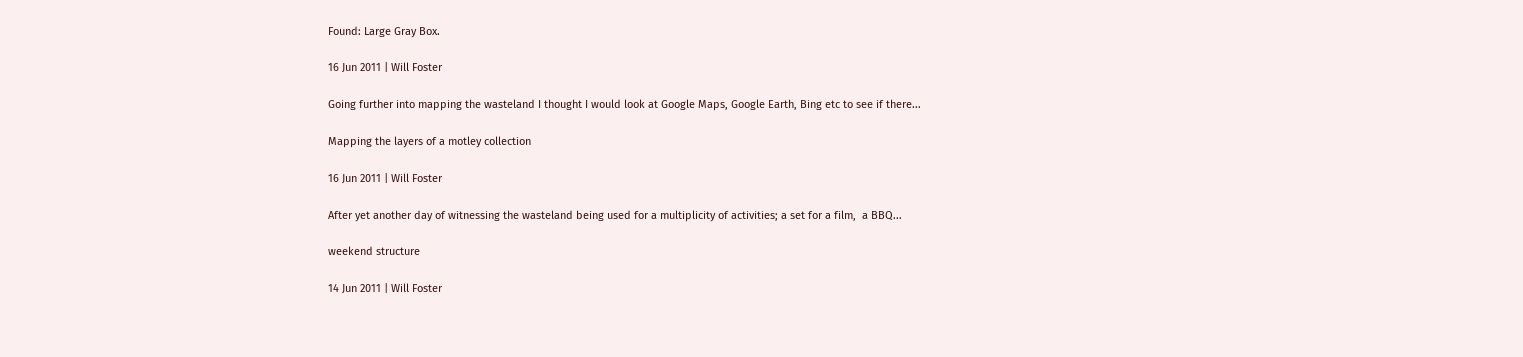Found: Large Gray Box.

16 Jun 2011 | Will Foster

Going further into mapping the wasteland I thought I would look at Google Maps, Google Earth, Bing etc to see if there...

Mapping the layers of a motley collection

16 Jun 2011 | Will Foster

After yet another day of witnessing the wasteland being used for a multiplicity of activities; a set for a film,  a BBQ...

weekend structure

14 Jun 2011 | Will Foster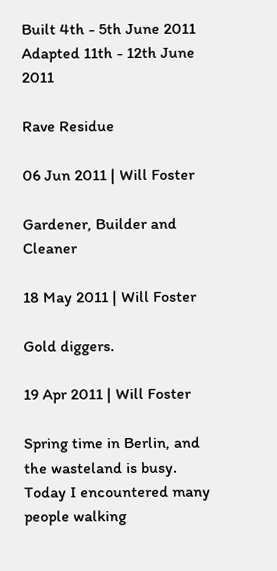Built 4th - 5th June 2011 Adapted 11th - 12th June 2011

Rave Residue

06 Jun 2011 | Will Foster

Gardener, Builder and Cleaner

18 May 2011 | Will Foster

Gold diggers.

19 Apr 2011 | Will Foster

Spring time in Berlin, and the wasteland is busy. Today I encountered many people walking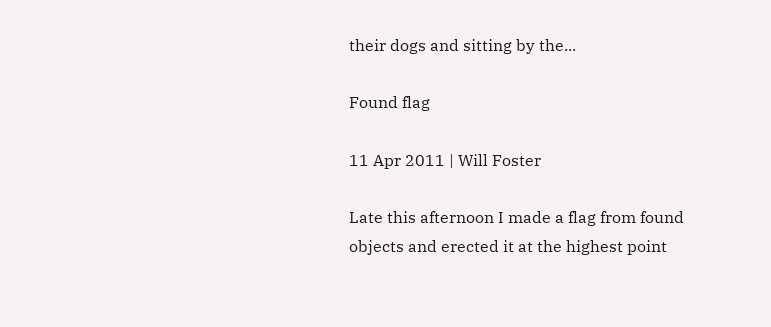their dogs and sitting by the...

Found flag

11 Apr 2011 | Will Foster

Late this afternoon I made a flag from found objects and erected it at the highest point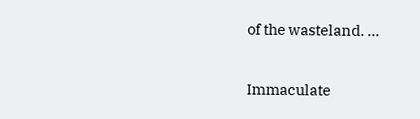of the wasteland. ...

Immaculate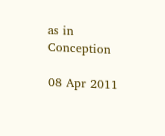as in Conception

08 Apr 2011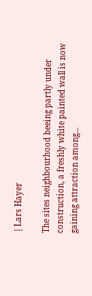| Lars Hayer

The sites neighbourhood beeing partly under construction, a freshly white painted wall is now gaining attraction among...